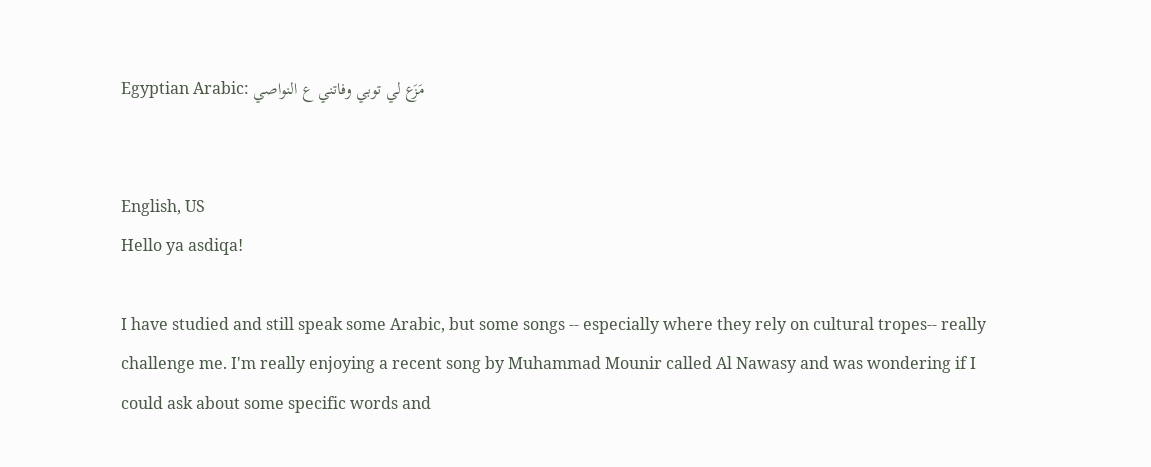Egyptian Arabic: مَزَع لي توبي وفاتني ع النواصي


English, US
Hello ya asdiqa!

I have studied and still speak some Arabic, but some songs -- especially where they rely on cultural tropes-- really challenge me. I'm really enjoying a recent song by Muhammad Mounir called Al Nawasy and was wondering if I could ask about some specific words and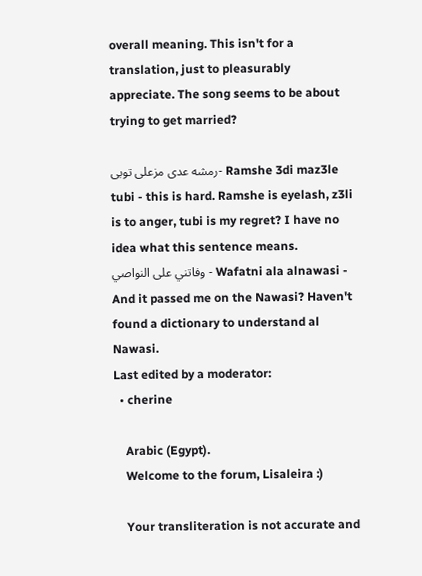overall meaning. This isn't for a translation, just to pleasurably appreciate. The song seems to be about trying to get married?

رمشه عدى مزعلى توبى- Ramshe 3di maz3le tubi - this is hard. Ramshe is eyelash, z3li is to anger, tubi is my regret? I have no idea what this sentence means.
وفاتني على النواصي - Wafatni ala alnawasi - And it passed me on the Nawasi? Haven't found a dictionary to understand al Nawasi.
Last edited by a moderator:
  • cherine

    Arabic (Egypt).
    Welcome to the forum, Lisaleira :)

    Your transliteration is not accurate and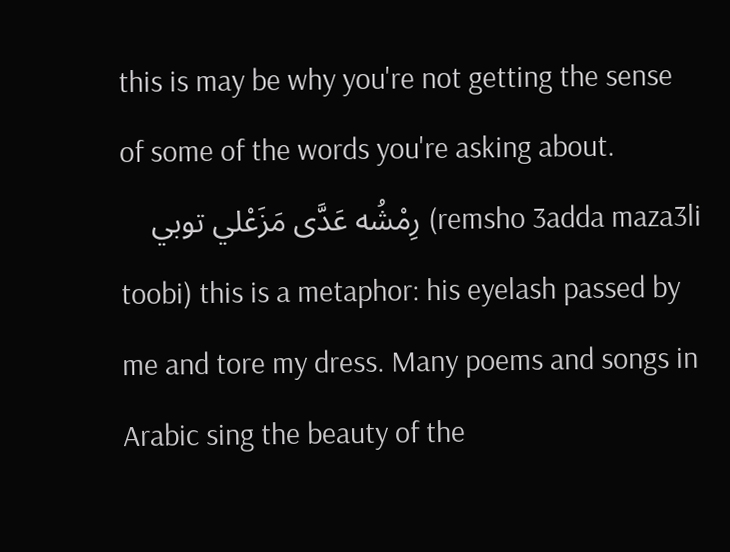this is may be why you're not getting the sense of some of the words you're asking about.
    رِمْشُه عَدَّى مَزَعْلي توبي (remsho 3adda maza3li toobi) this is a metaphor: his eyelash passed by me and tore my dress. Many poems and songs in Arabic sing the beauty of the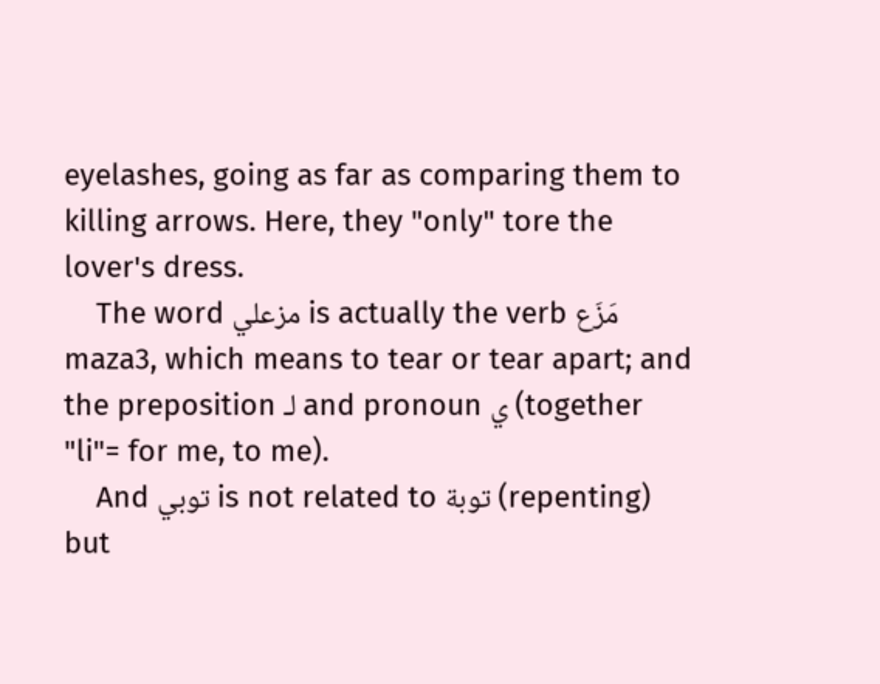eyelashes, going as far as comparing them to killing arrows. Here, they "only" tore the lover's dress.
    The word مزعلي is actually the verb مَزَع maza3, which means to tear or tear apart; and the preposition لـ and pronoun ي (together "li"= for me, to me).
    And توبي is not related to توبة (repenting) but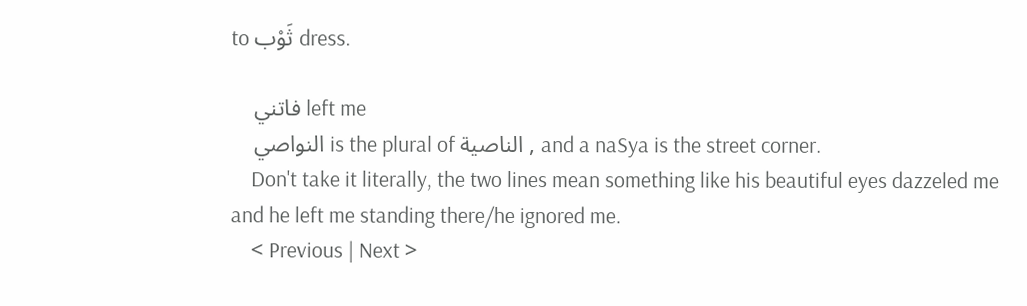to ثَوْب dress.

    فاتني left me
    النواصي is the plural of الناصية , and a naSya is the street corner.
    Don't take it literally, the two lines mean something like his beautiful eyes dazzeled me and he left me standing there/he ignored me.
    < Previous | Next >